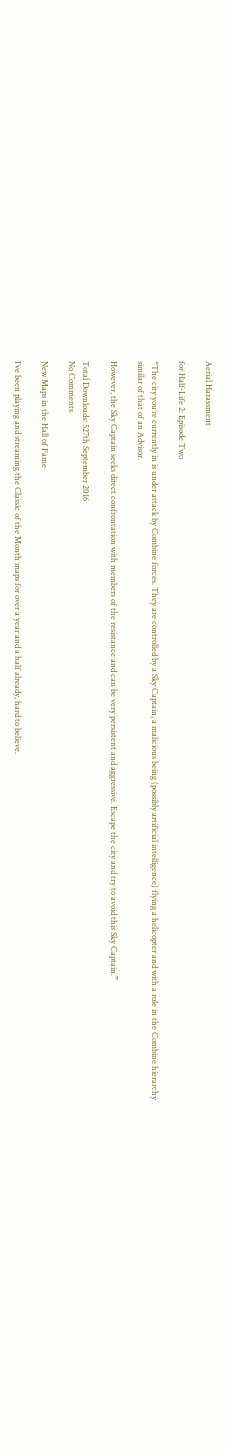Aerial Harassment

for Half-Life 2: Episode Two

“The city you’re currently in is under attack by Combine forces. They are controlled by a Sky Captain, a malicious being (possibly artificial intelligence) flying a helicopter and with a role in the Combine hierarchy similar of that of an Advisor.

However, the Sky Captain seeks direct confrontation with members of the resistance and can be very persistent and aggressive. Escape the city and try to avoid this Sky Captain.”

Total Downloads: 527th September 2016
No Comments

New Maps in the Hall of Fame

I’ve been playing and streaming the Classic of the Month maps for over a year and a half already, hard to believe.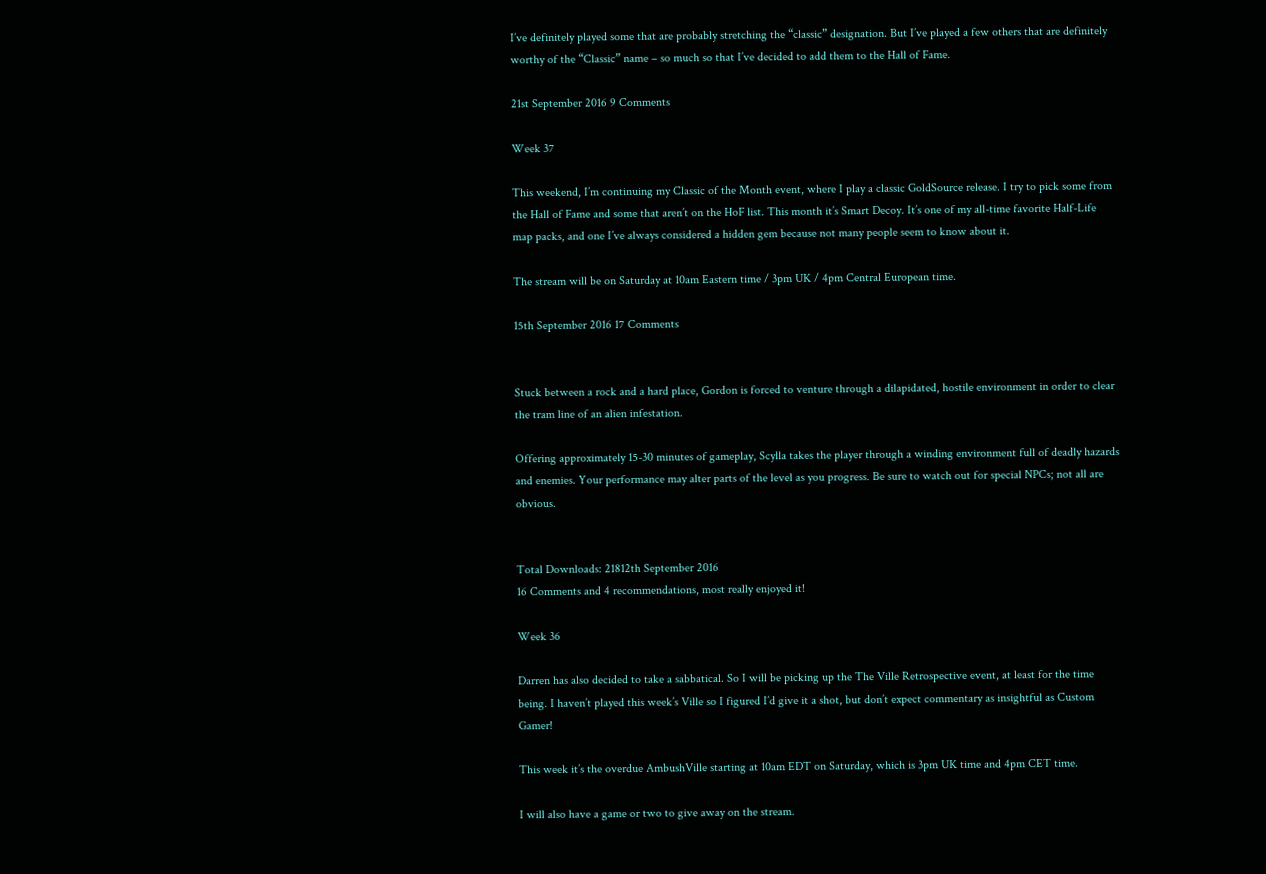I’ve definitely played some that are probably stretching the “classic” designation. But I’ve played a few others that are definitely worthy of the “Classic” name – so much so that I’ve decided to add them to the Hall of Fame.

21st September 2016 9 Comments

Week 37

This weekend, I’m continuing my Classic of the Month event, where I play a classic GoldSource release. I try to pick some from the Hall of Fame and some that aren’t on the HoF list. This month it’s Smart Decoy. It’s one of my all-time favorite Half-Life map packs, and one I’ve always considered a hidden gem because not many people seem to know about it.

The stream will be on Saturday at 10am Eastern time / 3pm UK / 4pm Central European time.

15th September 2016 17 Comments


Stuck between a rock and a hard place, Gordon is forced to venture through a dilapidated, hostile environment in order to clear the tram line of an alien infestation.

Offering approximately 15-30 minutes of gameplay, Scylla takes the player through a winding environment full of deadly hazards and enemies. Your performance may alter parts of the level as you progress. Be sure to watch out for special NPCs; not all are obvious.


Total Downloads: 21812th September 2016
16 Comments and 4 recommendations, most really enjoyed it!

Week 36

Darren has also decided to take a sabbatical. So I will be picking up the The Ville Retrospective event, at least for the time being. I haven’t played this week’s Ville so I figured I’d give it a shot, but don’t expect commentary as insightful as Custom Gamer!

This week it’s the overdue AmbushVille starting at 10am EDT on Saturday, which is 3pm UK time and 4pm CET time.

I will also have a game or two to give away on the stream.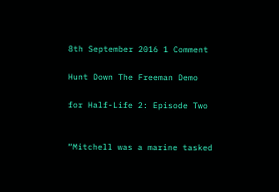8th September 2016 1 Comment

Hunt Down The Freeman Demo

for Half-Life 2: Episode Two


“Mitchell was a marine tasked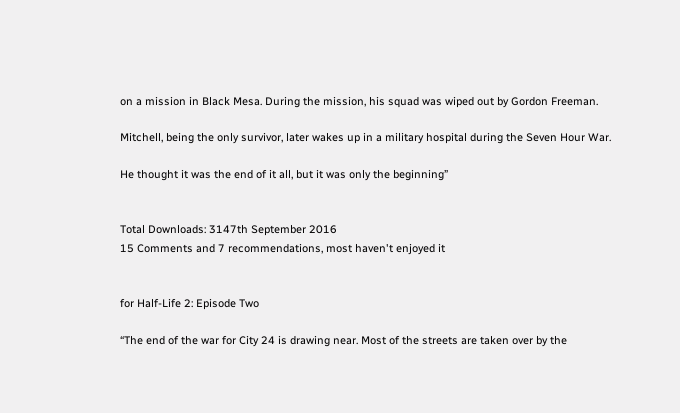on a mission in Black Mesa. During the mission, his squad was wiped out by Gordon Freeman.

Mitchell, being the only survivor, later wakes up in a military hospital during the Seven Hour War.

He thought it was the end of it all, but it was only the beginning”


Total Downloads: 3147th September 2016
15 Comments and 7 recommendations, most haven't enjoyed it


for Half-Life 2: Episode Two

“The end of the war for City 24 is drawing near. Most of the streets are taken over by the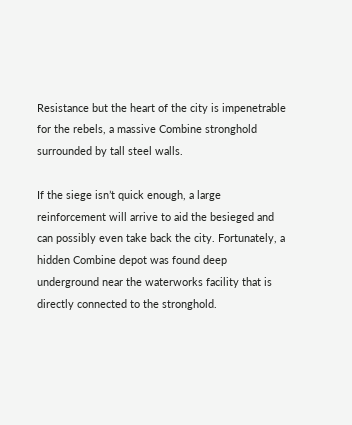Resistance but the heart of the city is impenetrable for the rebels, a massive Combine stronghold surrounded by tall steel walls.

If the siege isn’t quick enough, a large reinforcement will arrive to aid the besieged and can possibly even take back the city. Fortunately, a hidden Combine depot was found deep underground near the waterworks facility that is directly connected to the stronghold.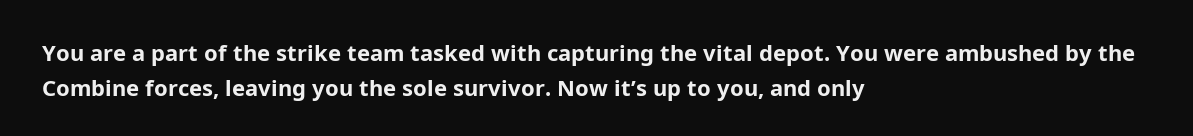You are a part of the strike team tasked with capturing the vital depot. You were ambushed by the Combine forces, leaving you the sole survivor. Now it’s up to you, and only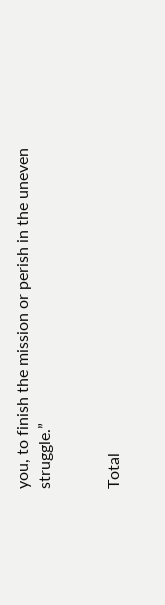you, to finish the mission or perish in the uneven struggle.”


Total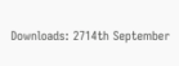Downloads: 2714th September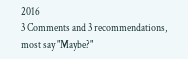2016
3 Comments and 3 recommendations, most say "Maybe?"